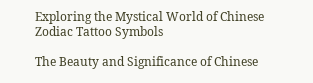Exploring the Mystical World of Chinese Zodiac Tattoo Symbols

The Beauty and Significance of Chinese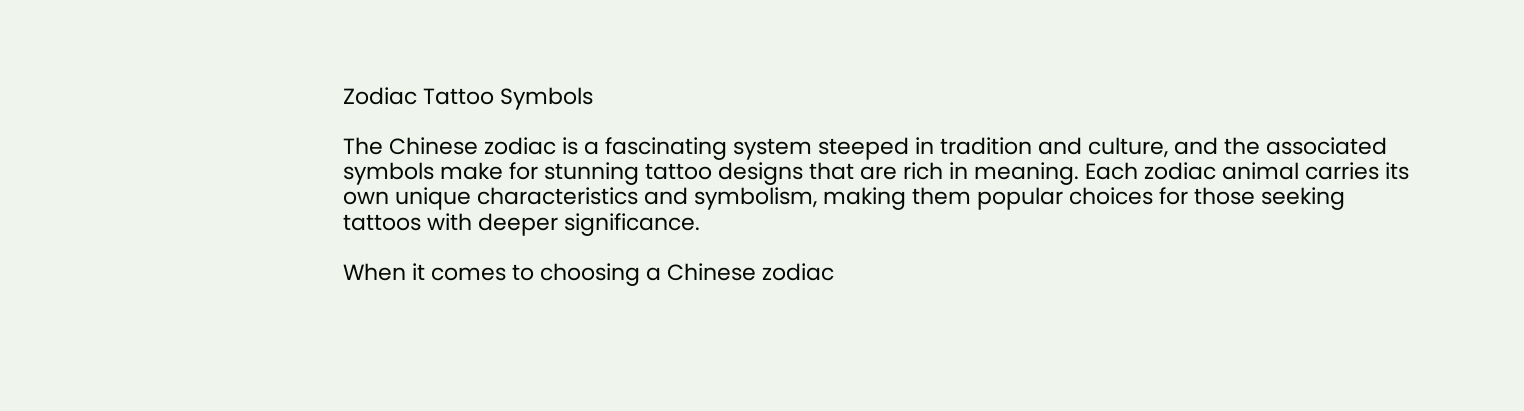Zodiac Tattoo Symbols

The Chinese zodiac is a fascinating system steeped in tradition and culture, and the associated symbols make for stunning tattoo designs that are rich in meaning. Each zodiac animal carries its own unique characteristics and symbolism, making them popular choices for those seeking tattoos with deeper significance.

When it comes to choosing a Chinese zodiac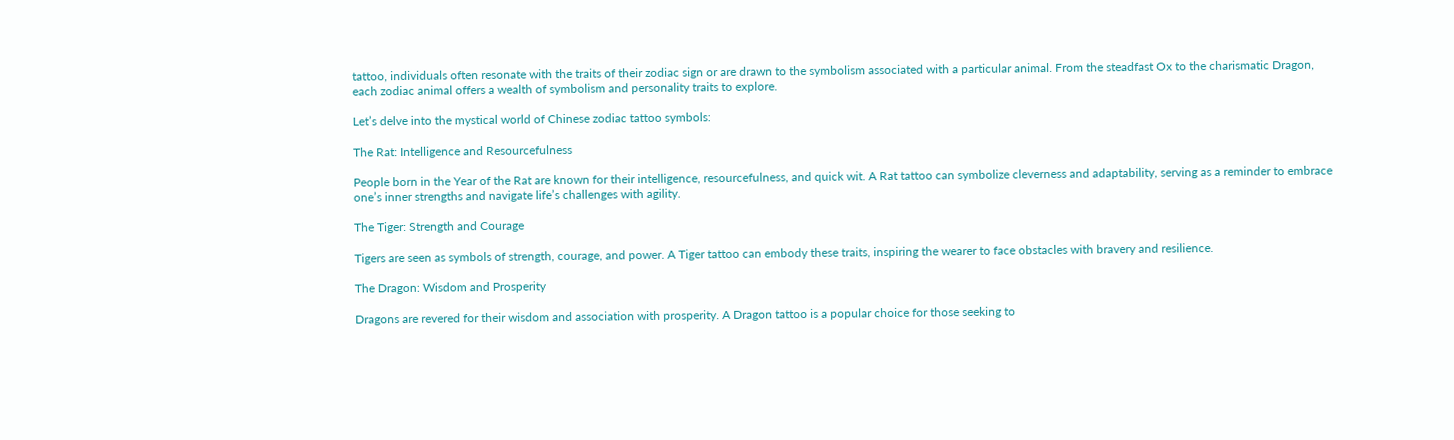tattoo, individuals often resonate with the traits of their zodiac sign or are drawn to the symbolism associated with a particular animal. From the steadfast Ox to the charismatic Dragon, each zodiac animal offers a wealth of symbolism and personality traits to explore.

Let’s delve into the mystical world of Chinese zodiac tattoo symbols:

The Rat: Intelligence and Resourcefulness

People born in the Year of the Rat are known for their intelligence, resourcefulness, and quick wit. A Rat tattoo can symbolize cleverness and adaptability, serving as a reminder to embrace one’s inner strengths and navigate life’s challenges with agility.

The Tiger: Strength and Courage

Tigers are seen as symbols of strength, courage, and power. A Tiger tattoo can embody these traits, inspiring the wearer to face obstacles with bravery and resilience.

The Dragon: Wisdom and Prosperity

Dragons are revered for their wisdom and association with prosperity. A Dragon tattoo is a popular choice for those seeking to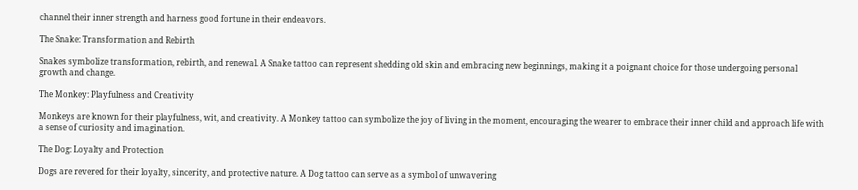channel their inner strength and harness good fortune in their endeavors.

The Snake: Transformation and Rebirth

Snakes symbolize transformation, rebirth, and renewal. A Snake tattoo can represent shedding old skin and embracing new beginnings, making it a poignant choice for those undergoing personal growth and change.

The Monkey: Playfulness and Creativity

Monkeys are known for their playfulness, wit, and creativity. A Monkey tattoo can symbolize the joy of living in the moment, encouraging the wearer to embrace their inner child and approach life with a sense of curiosity and imagination.

The Dog: Loyalty and Protection

Dogs are revered for their loyalty, sincerity, and protective nature. A Dog tattoo can serve as a symbol of unwavering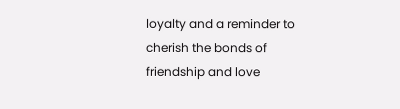loyalty and a reminder to cherish the bonds of friendship and love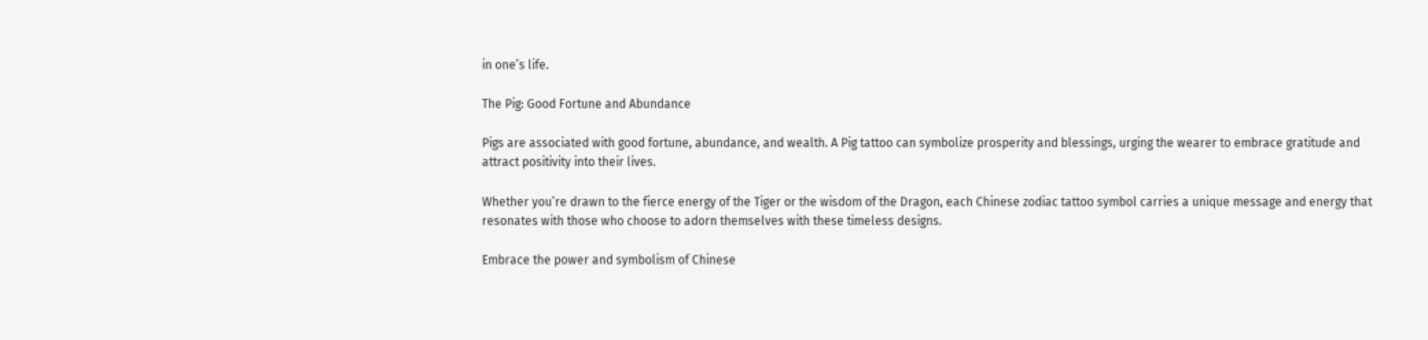in one’s life.

The Pig: Good Fortune and Abundance

Pigs are associated with good fortune, abundance, and wealth. A Pig tattoo can symbolize prosperity and blessings, urging the wearer to embrace gratitude and attract positivity into their lives.

Whether you’re drawn to the fierce energy of the Tiger or the wisdom of the Dragon, each Chinese zodiac tattoo symbol carries a unique message and energy that resonates with those who choose to adorn themselves with these timeless designs.

Embrace the power and symbolism of Chinese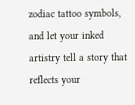zodiac tattoo symbols, and let your inked artistry tell a story that reflects your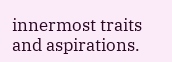innermost traits and aspirations.